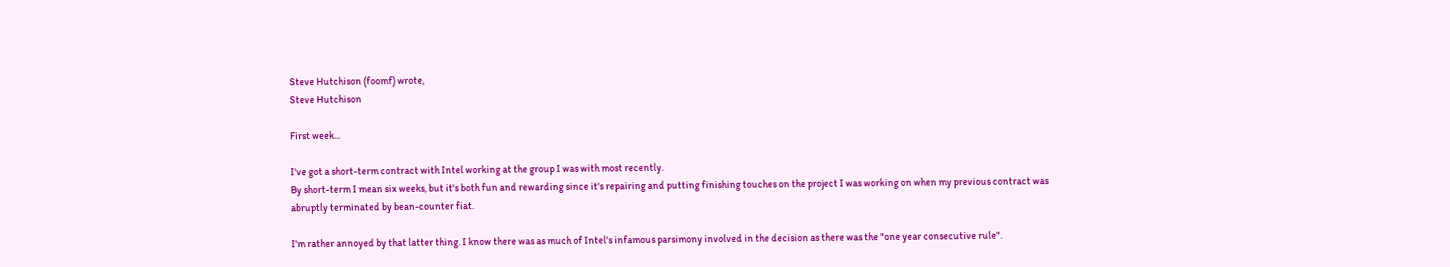Steve Hutchison (foomf) wrote,
Steve Hutchison

First week...

I've got a short-term contract with Intel working at the group I was with most recently.
By short-term I mean six weeks, but it's both fun and rewarding since it's repairing and putting finishing touches on the project I was working on when my previous contract was abruptly terminated by bean-counter fiat.

I'm rather annoyed by that latter thing. I know there was as much of Intel's infamous parsimony involved in the decision as there was the "one year consecutive rule".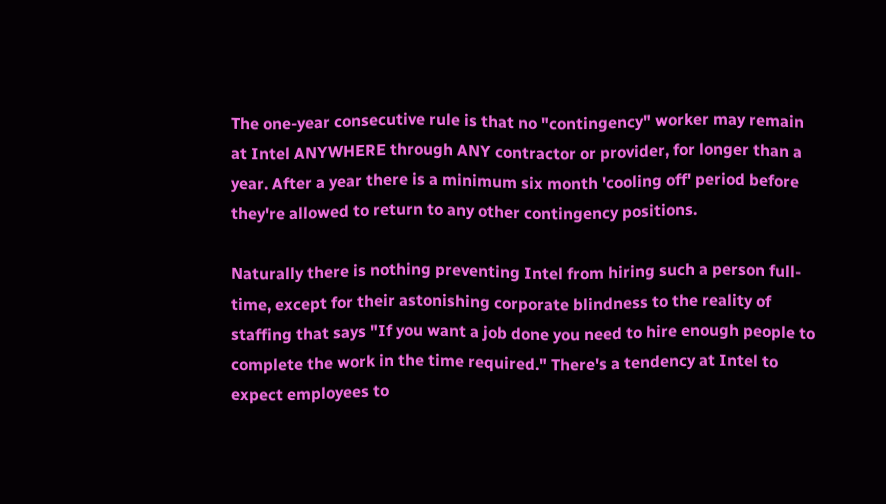The one-year consecutive rule is that no "contingency" worker may remain at Intel ANYWHERE through ANY contractor or provider, for longer than a year. After a year there is a minimum six month 'cooling off' period before they're allowed to return to any other contingency positions.

Naturally there is nothing preventing Intel from hiring such a person full-time, except for their astonishing corporate blindness to the reality of staffing that says "If you want a job done you need to hire enough people to complete the work in the time required." There's a tendency at Intel to expect employees to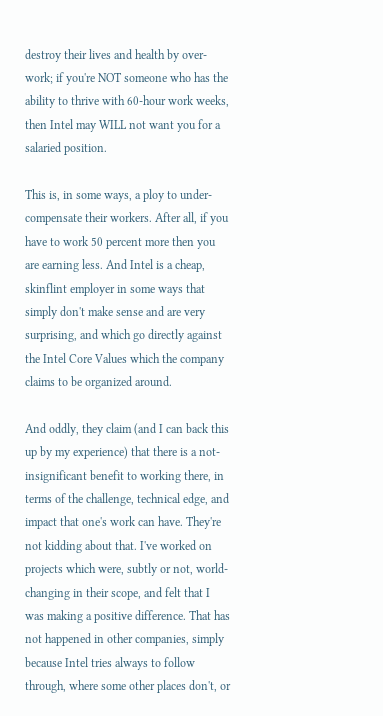destroy their lives and health by over-work; if you're NOT someone who has the ability to thrive with 60-hour work weeks, then Intel may WILL not want you for a salaried position.

This is, in some ways, a ploy to under-compensate their workers. After all, if you have to work 50 percent more then you are earning less. And Intel is a cheap, skinflint employer in some ways that simply don't make sense and are very surprising, and which go directly against the Intel Core Values which the company claims to be organized around.

And oddly, they claim (and I can back this up by my experience) that there is a not-insignificant benefit to working there, in terms of the challenge, technical edge, and impact that one's work can have. They're not kidding about that. I've worked on projects which were, subtly or not, world-changing in their scope, and felt that I was making a positive difference. That has not happened in other companies, simply because Intel tries always to follow through, where some other places don't, or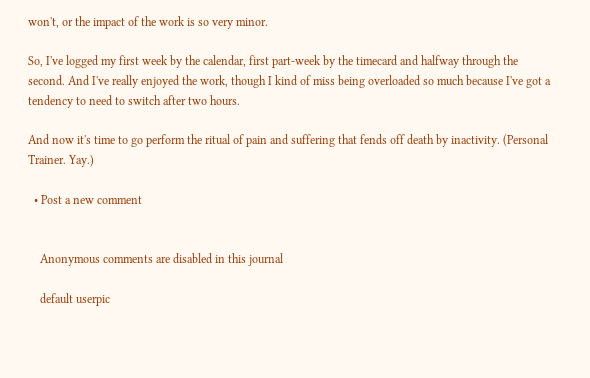won't, or the impact of the work is so very minor.

So, I've logged my first week by the calendar, first part-week by the timecard and halfway through the second. And I've really enjoyed the work, though I kind of miss being overloaded so much because I've got a tendency to need to switch after two hours.

And now it's time to go perform the ritual of pain and suffering that fends off death by inactivity. (Personal Trainer. Yay.)

  • Post a new comment


    Anonymous comments are disabled in this journal

    default userpic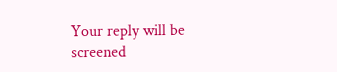Your reply will be screened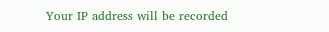Your IP address will be recorded